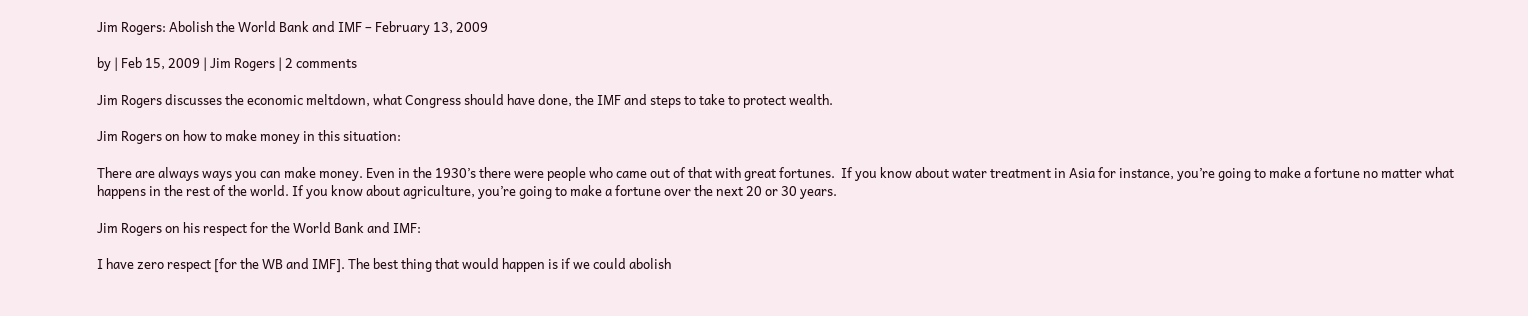Jim Rogers: Abolish the World Bank and IMF – February 13, 2009

by | Feb 15, 2009 | Jim Rogers | 2 comments

Jim Rogers discusses the economic meltdown, what Congress should have done, the IMF and steps to take to protect wealth.

Jim Rogers on how to make money in this situation:

There are always ways you can make money. Even in the 1930’s there were people who came out of that with great fortunes.  If you know about water treatment in Asia for instance, you’re going to make a fortune no matter what happens in the rest of the world. If you know about agriculture, you’re going to make a fortune over the next 20 or 30 years.

Jim Rogers on his respect for the World Bank and IMF:

I have zero respect [for the WB and IMF]. The best thing that would happen is if we could abolish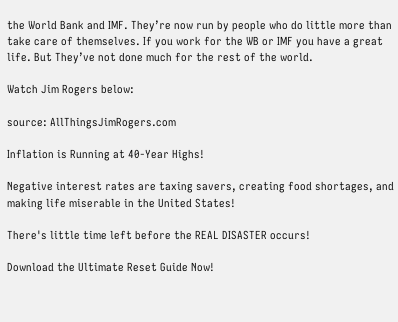the World Bank and IMF. They’re now run by people who do little more than take care of themselves. If you work for the WB or IMF you have a great life. But They’ve not done much for the rest of the world.

Watch Jim Rogers below:

source: AllThingsJimRogers.com

Inflation is Running at 40-Year Highs!

Negative interest rates are taxing savers, creating food shortages, and making life miserable in the United States!

There's little time left before the REAL DISASTER occurs!

Download the Ultimate Reset Guide Now!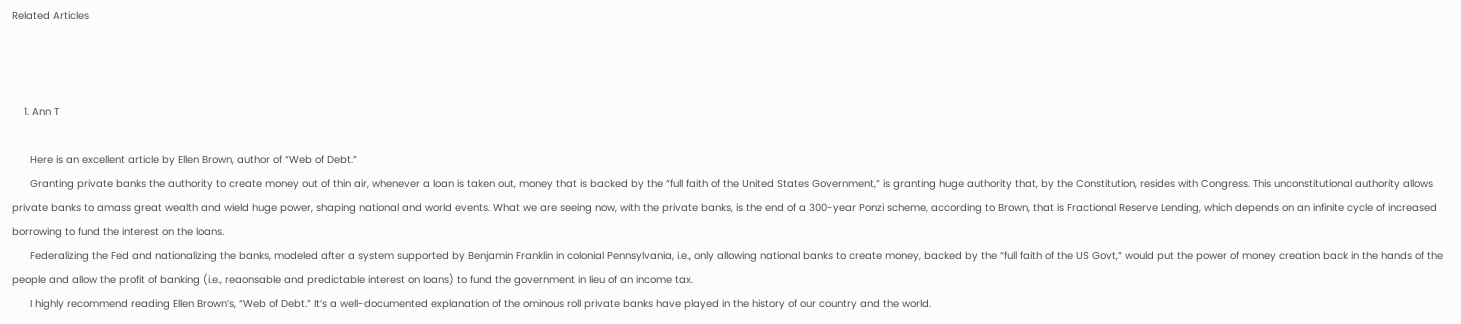Related Articles



    1. Ann T

      Here is an excellent article by Ellen Brown, author of “Web of Debt.”
      Granting private banks the authority to create money out of thin air, whenever a loan is taken out, money that is backed by the “full faith of the United States Government,” is granting huge authority that, by the Constitution, resides with Congress. This unconstitutional authority allows private banks to amass great wealth and wield huge power, shaping national and world events. What we are seeing now, with the private banks, is the end of a 300-year Ponzi scheme, according to Brown, that is Fractional Reserve Lending, which depends on an infinite cycle of increased borrowing to fund the interest on the loans.
      Federalizing the Fed and nationalizing the banks, modeled after a system supported by Benjamin Franklin in colonial Pennsylvania, i.e., only allowing national banks to create money, backed by the “full faith of the US Govt,” would put the power of money creation back in the hands of the people and allow the profit of banking (i.e., reaonsable and predictable interest on loans) to fund the government in lieu of an income tax.
      I highly recommend reading Ellen Brown’s, “Web of Debt.” It’s a well-documented explanation of the ominous roll private banks have played in the history of our country and the world.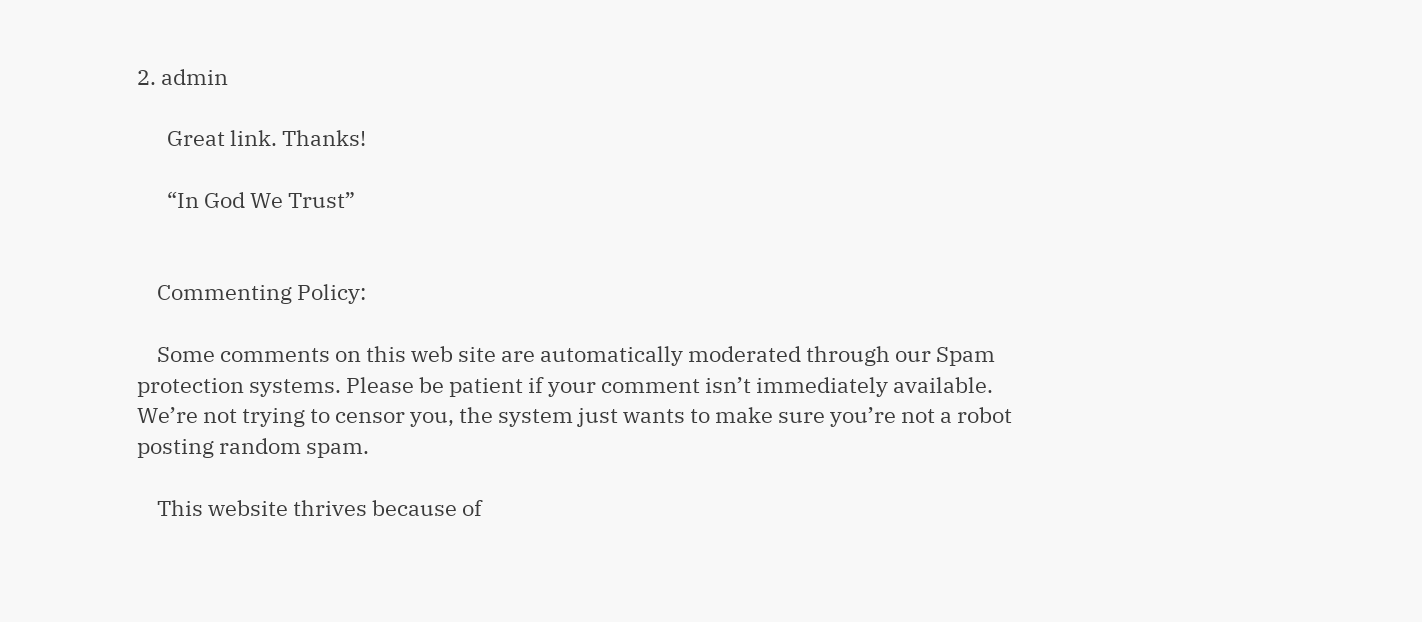2. admin

      Great link. Thanks!

      “In God We Trust”


    Commenting Policy:

    Some comments on this web site are automatically moderated through our Spam protection systems. Please be patient if your comment isn’t immediately available. We’re not trying to censor you, the system just wants to make sure you’re not a robot posting random spam.

    This website thrives because of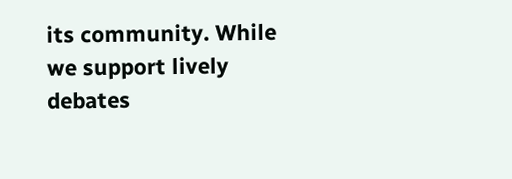its community. While we support lively debates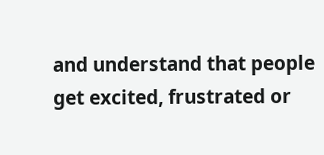and understand that people get excited, frustrated or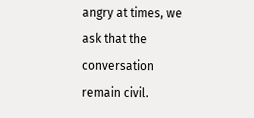angry at times, we ask that the conversation remain civil.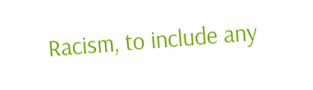Racism, to include any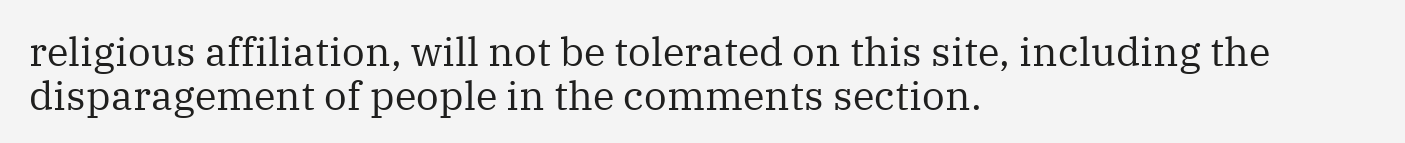religious affiliation, will not be tolerated on this site, including the disparagement of people in the comments section.